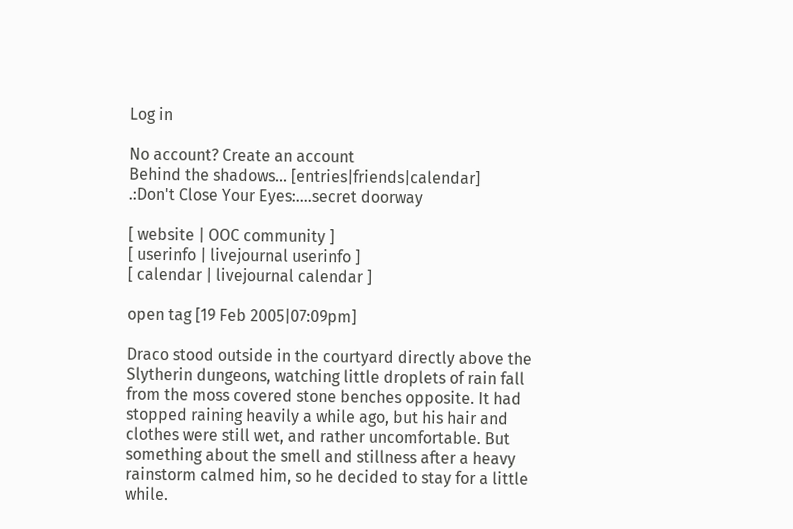Log in

No account? Create an account
Behind the shadows... [entries|friends|calendar]
.:Don't Close Your Eyes:....secret doorway

[ website | OOC community ]
[ userinfo | livejournal userinfo ]
[ calendar | livejournal calendar ]

open tag [19 Feb 2005|07:09pm]

Draco stood outside in the courtyard directly above the Slytherin dungeons, watching little droplets of rain fall from the moss covered stone benches opposite. It had stopped raining heavily a while ago, but his hair and clothes were still wet, and rather uncomfortable. But something about the smell and stillness after a heavy rainstorm calmed him, so he decided to stay for a little while.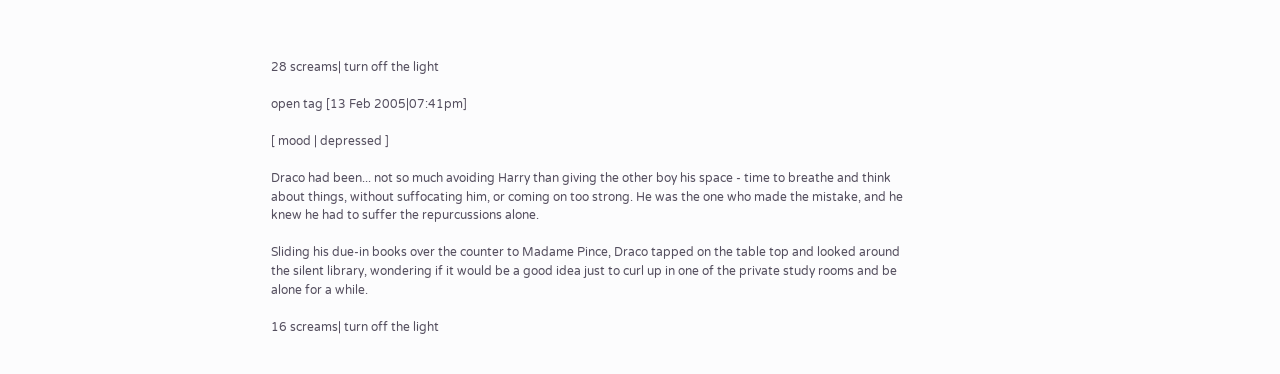28 screams| turn off the light

open tag [13 Feb 2005|07:41pm]

[ mood | depressed ]

Draco had been... not so much avoiding Harry than giving the other boy his space - time to breathe and think about things, without suffocating him, or coming on too strong. He was the one who made the mistake, and he knew he had to suffer the repurcussions alone.

Sliding his due-in books over the counter to Madame Pince, Draco tapped on the table top and looked around the silent library, wondering if it would be a good idea just to curl up in one of the private study rooms and be alone for a while.

16 screams| turn off the light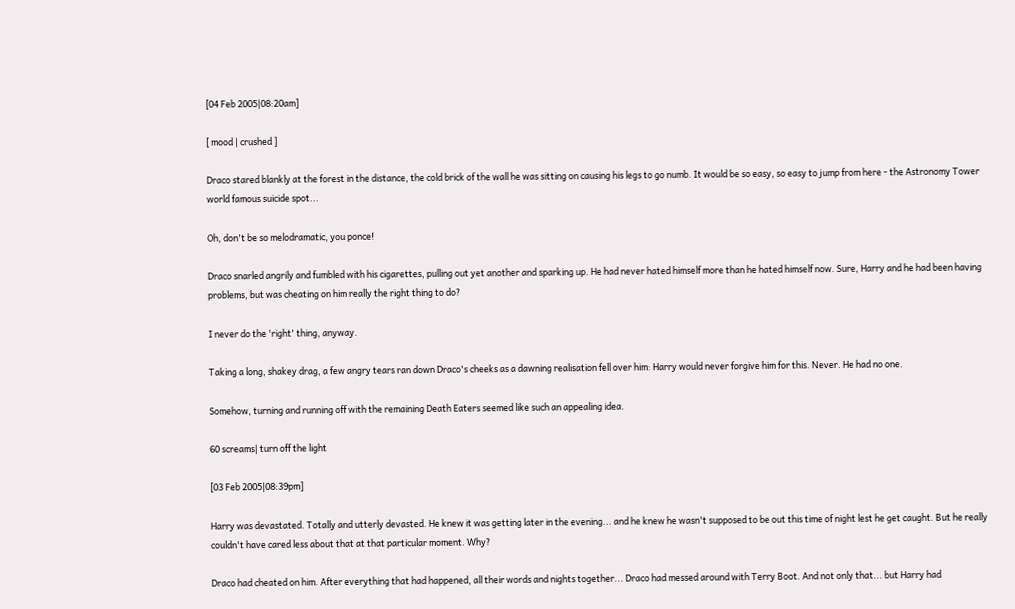[04 Feb 2005|08:20am]

[ mood | crushed ]

Draco stared blankly at the forest in the distance, the cold brick of the wall he was sitting on causing his legs to go numb. It would be so easy, so easy to jump from here - the Astronomy Tower world famous suicide spot...

Oh, don't be so melodramatic, you ponce!

Draco snarled angrily and fumbled with his cigarettes, pulling out yet another and sparking up. He had never hated himself more than he hated himself now. Sure, Harry and he had been having problems, but was cheating on him really the right thing to do?

I never do the 'right' thing, anyway.

Taking a long, shakey drag, a few angry tears ran down Draco's cheeks as a dawning realisation fell over him: Harry would never forgive him for this. Never. He had no one.

Somehow, turning and running off with the remaining Death Eaters seemed like such an appealing idea.

60 screams| turn off the light

[03 Feb 2005|08:39pm]

Harry was devastated. Totally and utterly devasted. He knew it was getting later in the evening... and he knew he wasn't supposed to be out this time of night lest he get caught. But he really couldn't have cared less about that at that particular moment. Why?

Draco had cheated on him. After everything that had happened, all their words and nights together... Draco had messed around with Terry Boot. And not only that... but Harry had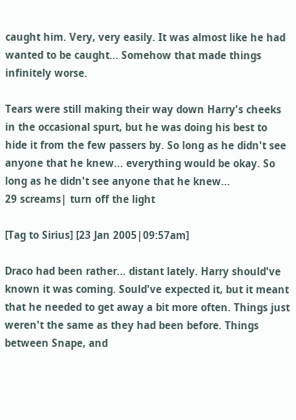caught him. Very, very easily. It was almost like he had wanted to be caught... Somehow that made things infinitely worse.

Tears were still making their way down Harry's cheeks in the occasional spurt, but he was doing his best to hide it from the few passers by. So long as he didn't see anyone that he knew... everything would be okay. So long as he didn't see anyone that he knew...
29 screams| turn off the light

[Tag to Sirius] [23 Jan 2005|09:57am]

Draco had been rather... distant lately. Harry should've known it was coming. Sould've expected it, but it meant that he needed to get away a bit more often. Things just weren't the same as they had been before. Things between Snape, and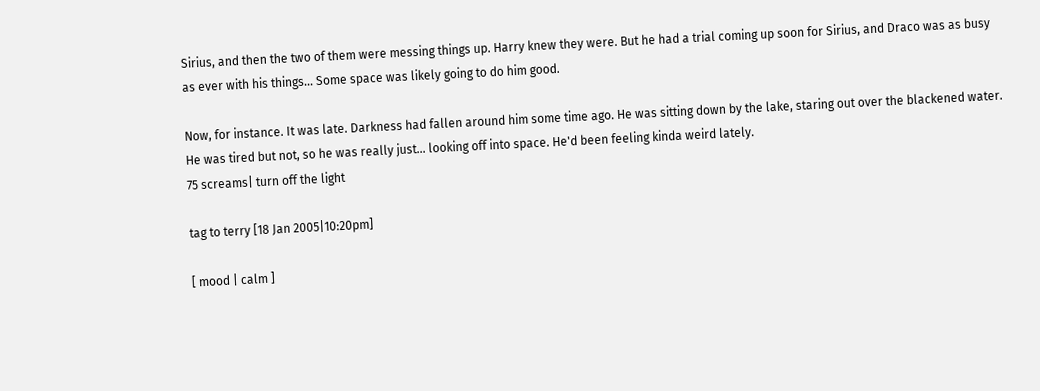Sirius, and then the two of them were messing things up. Harry knew they were. But he had a trial coming up soon for Sirius, and Draco was as busy as ever with his things... Some space was likely going to do him good.

Now, for instance. It was late. Darkness had fallen around him some time ago. He was sitting down by the lake, staring out over the blackened water. He was tired but not, so he was really just... looking off into space. He'd been feeling kinda weird lately.
75 screams| turn off the light

tag to terry [18 Jan 2005|10:20pm]

[ mood | calm ]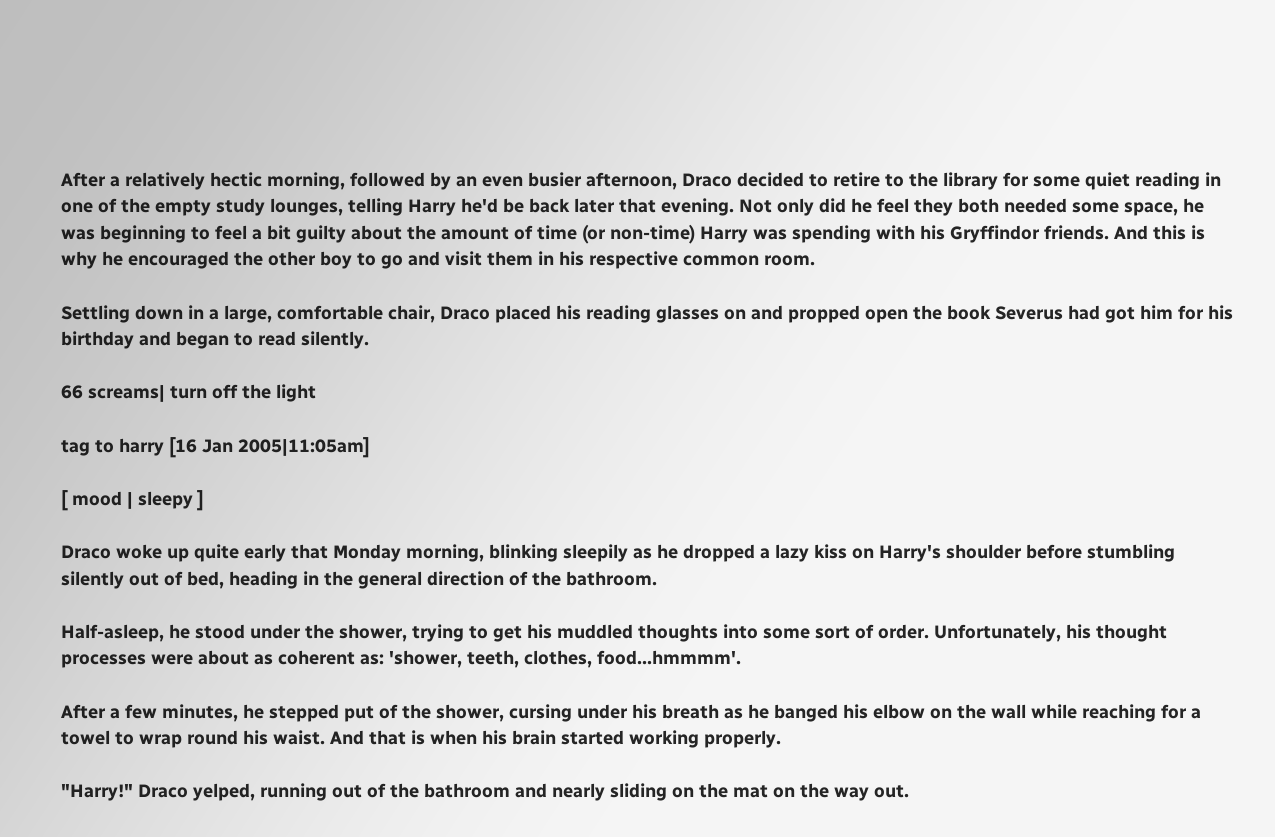After a relatively hectic morning, followed by an even busier afternoon, Draco decided to retire to the library for some quiet reading in one of the empty study lounges, telling Harry he'd be back later that evening. Not only did he feel they both needed some space, he was beginning to feel a bit guilty about the amount of time (or non-time) Harry was spending with his Gryffindor friends. And this is why he encouraged the other boy to go and visit them in his respective common room.

Settling down in a large, comfortable chair, Draco placed his reading glasses on and propped open the book Severus had got him for his birthday and began to read silently.

66 screams| turn off the light

tag to harry [16 Jan 2005|11:05am]

[ mood | sleepy ]

Draco woke up quite early that Monday morning, blinking sleepily as he dropped a lazy kiss on Harry's shoulder before stumbling silently out of bed, heading in the general direction of the bathroom.

Half-asleep, he stood under the shower, trying to get his muddled thoughts into some sort of order. Unfortunately, his thought processes were about as coherent as: 'shower, teeth, clothes, food...hmmmm'.

After a few minutes, he stepped put of the shower, cursing under his breath as he banged his elbow on the wall while reaching for a towel to wrap round his waist. And that is when his brain started working properly.

"Harry!" Draco yelped, running out of the bathroom and nearly sliding on the mat on the way out.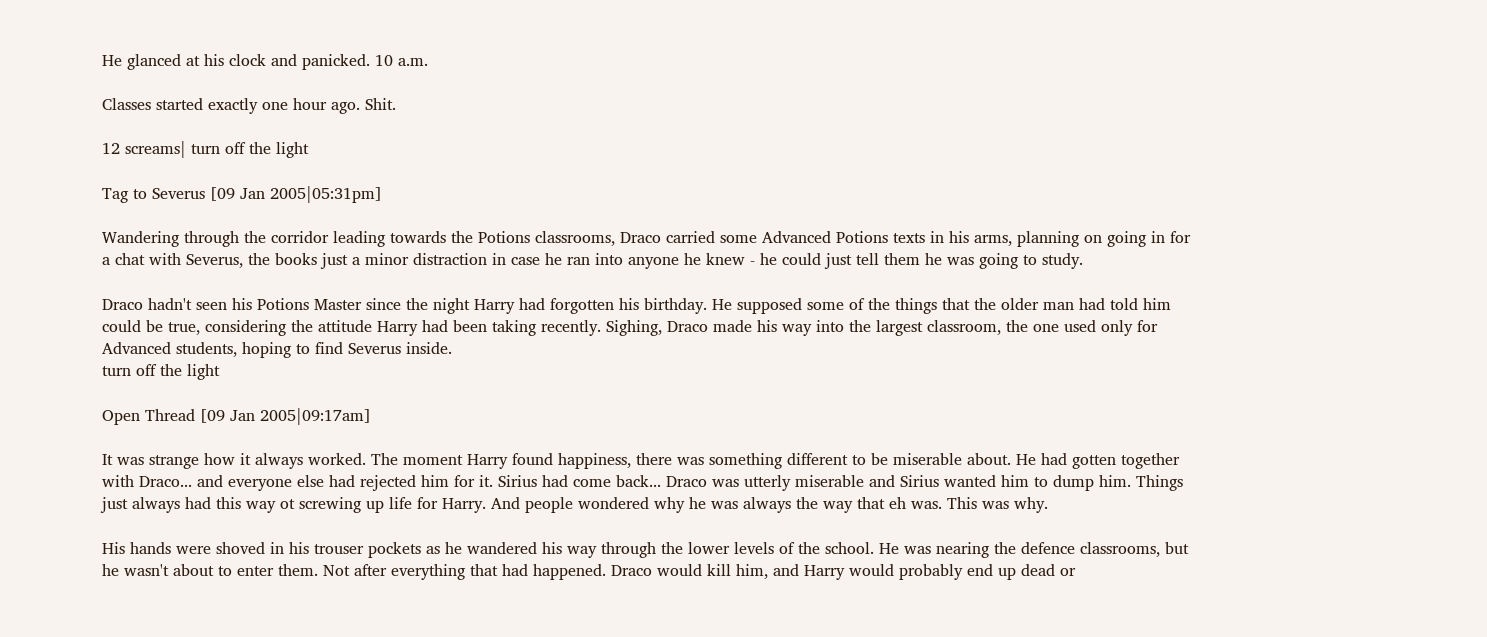He glanced at his clock and panicked. 10 a.m.

Classes started exactly one hour ago. Shit.

12 screams| turn off the light

Tag to Severus [09 Jan 2005|05:31pm]

Wandering through the corridor leading towards the Potions classrooms, Draco carried some Advanced Potions texts in his arms, planning on going in for a chat with Severus, the books just a minor distraction in case he ran into anyone he knew - he could just tell them he was going to study.

Draco hadn't seen his Potions Master since the night Harry had forgotten his birthday. He supposed some of the things that the older man had told him could be true, considering the attitude Harry had been taking recently. Sighing, Draco made his way into the largest classroom, the one used only for Advanced students, hoping to find Severus inside.
turn off the light

Open Thread [09 Jan 2005|09:17am]

It was strange how it always worked. The moment Harry found happiness, there was something different to be miserable about. He had gotten together with Draco... and everyone else had rejected him for it. Sirius had come back... Draco was utterly miserable and Sirius wanted him to dump him. Things just always had this way ot screwing up life for Harry. And people wondered why he was always the way that eh was. This was why.

His hands were shoved in his trouser pockets as he wandered his way through the lower levels of the school. He was nearing the defence classrooms, but he wasn't about to enter them. Not after everything that had happened. Draco would kill him, and Harry would probably end up dead or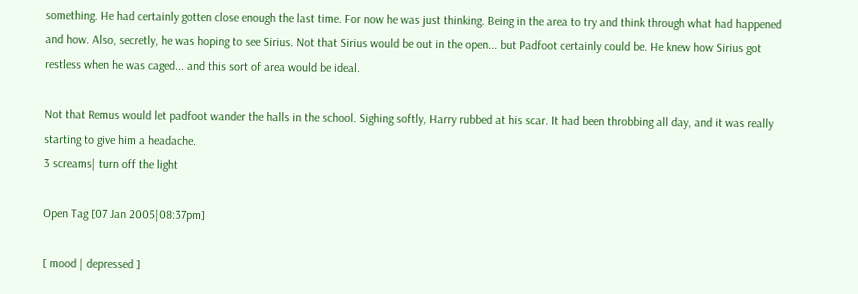something. He had certainly gotten close enough the last time. For now he was just thinking. Being in the area to try and think through what had happened and how. Also, secretly, he was hoping to see Sirius. Not that Sirius would be out in the open... but Padfoot certainly could be. He knew how Sirius got restless when he was caged... and this sort of area would be ideal.

Not that Remus would let padfoot wander the halls in the school. Sighing softly, Harry rubbed at his scar. It had been throbbing all day, and it was really starting to give him a headache.
3 screams| turn off the light

Open Tag [07 Jan 2005|08:37pm]

[ mood | depressed ]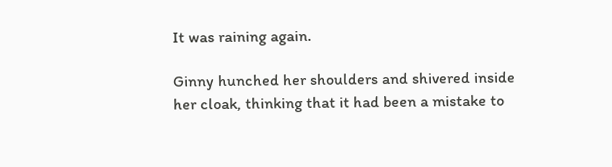It was raining again.

Ginny hunched her shoulders and shivered inside her cloak, thinking that it had been a mistake to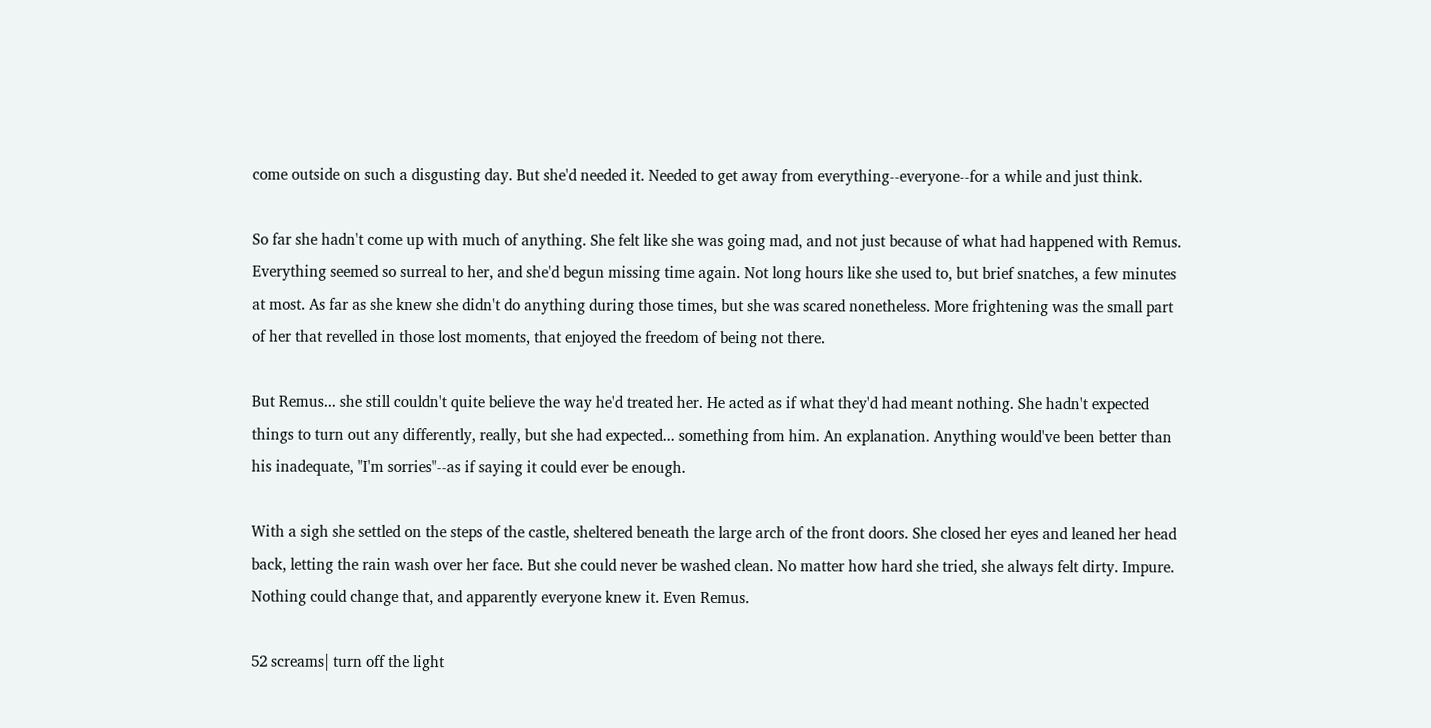come outside on such a disgusting day. But she'd needed it. Needed to get away from everything--everyone--for a while and just think.

So far she hadn't come up with much of anything. She felt like she was going mad, and not just because of what had happened with Remus. Everything seemed so surreal to her, and she'd begun missing time again. Not long hours like she used to, but brief snatches, a few minutes at most. As far as she knew she didn't do anything during those times, but she was scared nonetheless. More frightening was the small part of her that revelled in those lost moments, that enjoyed the freedom of being not there.

But Remus... she still couldn't quite believe the way he'd treated her. He acted as if what they'd had meant nothing. She hadn't expected things to turn out any differently, really, but she had expected... something from him. An explanation. Anything would've been better than his inadequate, "I'm sorries"--as if saying it could ever be enough.

With a sigh she settled on the steps of the castle, sheltered beneath the large arch of the front doors. She closed her eyes and leaned her head back, letting the rain wash over her face. But she could never be washed clean. No matter how hard she tried, she always felt dirty. Impure. Nothing could change that, and apparently everyone knew it. Even Remus.

52 screams| turn off the light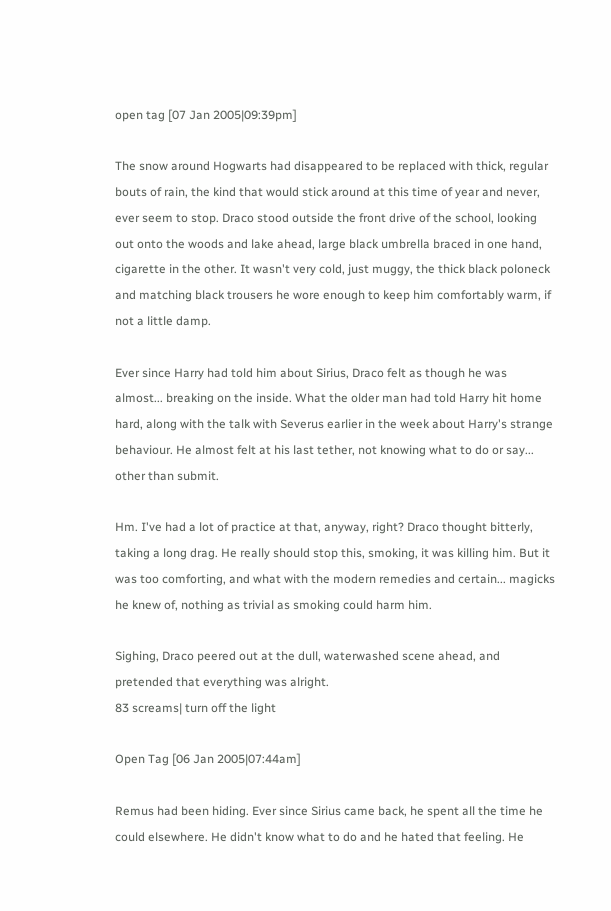open tag [07 Jan 2005|09:39pm]

The snow around Hogwarts had disappeared to be replaced with thick, regular bouts of rain, the kind that would stick around at this time of year and never, ever seem to stop. Draco stood outside the front drive of the school, looking out onto the woods and lake ahead, large black umbrella braced in one hand, cigarette in the other. It wasn't very cold, just muggy, the thick black poloneck and matching black trousers he wore enough to keep him comfortably warm, if not a little damp.

Ever since Harry had told him about Sirius, Draco felt as though he was almost... breaking on the inside. What the older man had told Harry hit home hard, along with the talk with Severus earlier in the week about Harry's strange behaviour. He almost felt at his last tether, not knowing what to do or say... other than submit.

Hm. I've had a lot of practice at that, anyway, right? Draco thought bitterly, taking a long drag. He really should stop this, smoking, it was killing him. But it was too comforting, and what with the modern remedies and certain... magicks he knew of, nothing as trivial as smoking could harm him.

Sighing, Draco peered out at the dull, waterwashed scene ahead, and pretended that everything was alright.
83 screams| turn off the light

Open Tag [06 Jan 2005|07:44am]

Remus had been hiding. Ever since Sirius came back, he spent all the time he could elsewhere. He didn't know what to do and he hated that feeling. He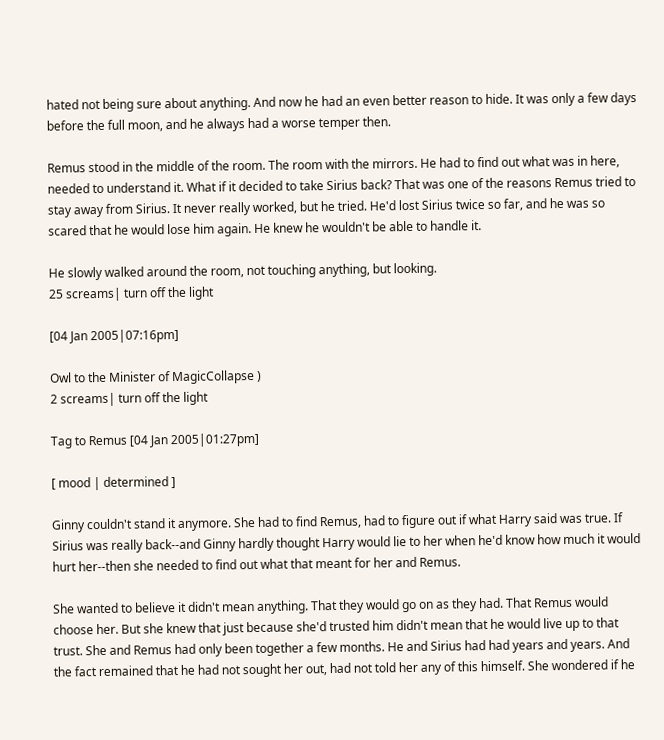hated not being sure about anything. And now he had an even better reason to hide. It was only a few days before the full moon, and he always had a worse temper then.

Remus stood in the middle of the room. The room with the mirrors. He had to find out what was in here, needed to understand it. What if it decided to take Sirius back? That was one of the reasons Remus tried to stay away from Sirius. It never really worked, but he tried. He'd lost Sirius twice so far, and he was so scared that he would lose him again. He knew he wouldn't be able to handle it.

He slowly walked around the room, not touching anything, but looking.
25 screams| turn off the light

[04 Jan 2005|07:16pm]

Owl to the Minister of MagicCollapse )
2 screams| turn off the light

Tag to Remus [04 Jan 2005|01:27pm]

[ mood | determined ]

Ginny couldn't stand it anymore. She had to find Remus, had to figure out if what Harry said was true. If Sirius was really back--and Ginny hardly thought Harry would lie to her when he'd know how much it would hurt her--then she needed to find out what that meant for her and Remus.

She wanted to believe it didn't mean anything. That they would go on as they had. That Remus would choose her. But she knew that just because she'd trusted him didn't mean that he would live up to that trust. She and Remus had only been together a few months. He and Sirius had had years and years. And the fact remained that he had not sought her out, had not told her any of this himself. She wondered if he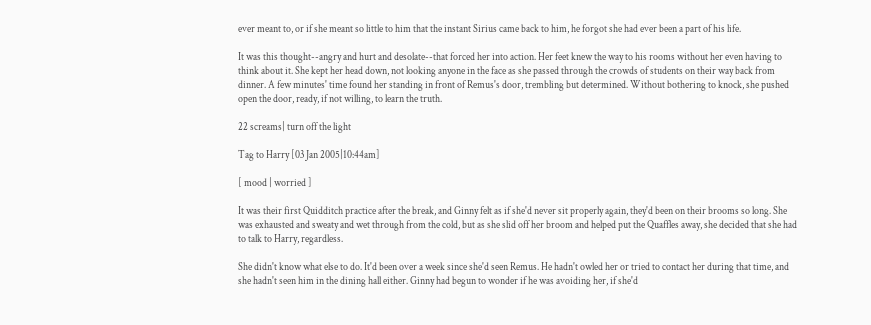ever meant to, or if she meant so little to him that the instant Sirius came back to him, he forgot she had ever been a part of his life.

It was this thought--angry and hurt and desolate--that forced her into action. Her feet knew the way to his rooms without her even having to think about it. She kept her head down, not looking anyone in the face as she passed through the crowds of students on their way back from dinner. A few minutes' time found her standing in front of Remus's door, trembling but determined. Without bothering to knock, she pushed open the door, ready, if not willing, to learn the truth.

22 screams| turn off the light

Tag to Harry [03 Jan 2005|10:44am]

[ mood | worried ]

It was their first Quidditch practice after the break, and Ginny felt as if she'd never sit properly again, they'd been on their brooms so long. She was exhausted and sweaty and wet through from the cold, but as she slid off her broom and helped put the Quaffles away, she decided that she had to talk to Harry, regardless.

She didn't know what else to do. It'd been over a week since she'd seen Remus. He hadn't owled her or tried to contact her during that time, and she hadn't seen him in the dining hall either. Ginny had begun to wonder if he was avoiding her, if she'd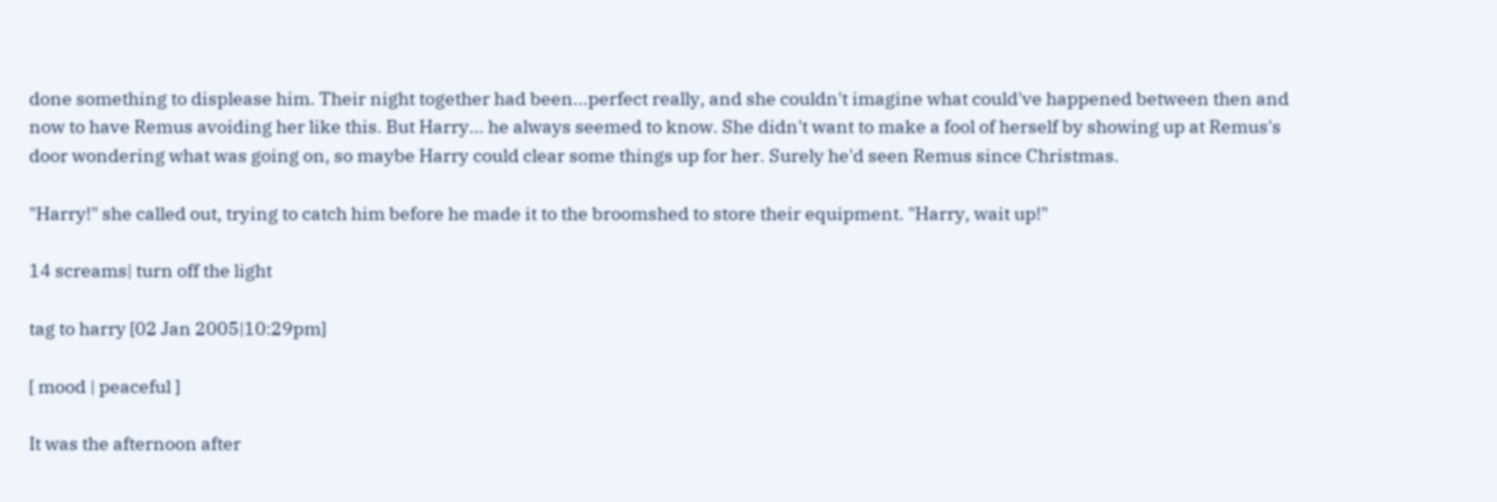done something to displease him. Their night together had been...perfect really, and she couldn't imagine what could've happened between then and now to have Remus avoiding her like this. But Harry... he always seemed to know. She didn't want to make a fool of herself by showing up at Remus's door wondering what was going on, so maybe Harry could clear some things up for her. Surely he'd seen Remus since Christmas.

"Harry!" she called out, trying to catch him before he made it to the broomshed to store their equipment. "Harry, wait up!"

14 screams| turn off the light

tag to harry [02 Jan 2005|10:29pm]

[ mood | peaceful ]

It was the afternoon after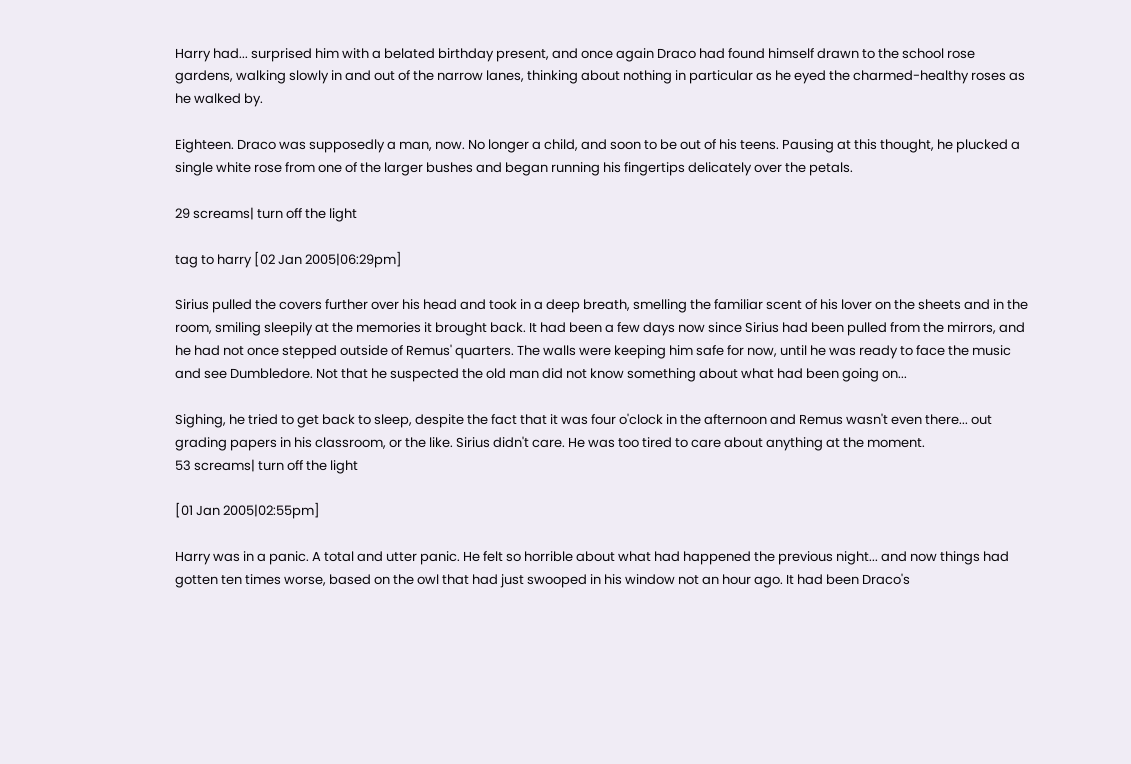Harry had... surprised him with a belated birthday present, and once again Draco had found himself drawn to the school rose gardens, walking slowly in and out of the narrow lanes, thinking about nothing in particular as he eyed the charmed-healthy roses as he walked by.

Eighteen. Draco was supposedly a man, now. No longer a child, and soon to be out of his teens. Pausing at this thought, he plucked a single white rose from one of the larger bushes and began running his fingertips delicately over the petals.

29 screams| turn off the light

tag to harry [02 Jan 2005|06:29pm]

Sirius pulled the covers further over his head and took in a deep breath, smelling the familiar scent of his lover on the sheets and in the room, smiling sleepily at the memories it brought back. It had been a few days now since Sirius had been pulled from the mirrors, and he had not once stepped outside of Remus' quarters. The walls were keeping him safe for now, until he was ready to face the music and see Dumbledore. Not that he suspected the old man did not know something about what had been going on...

Sighing, he tried to get back to sleep, despite the fact that it was four o'clock in the afternoon and Remus wasn't even there... out grading papers in his classroom, or the like. Sirius didn't care. He was too tired to care about anything at the moment.
53 screams| turn off the light

[01 Jan 2005|02:55pm]

Harry was in a panic. A total and utter panic. He felt so horrible about what had happened the previous night... and now things had gotten ten times worse, based on the owl that had just swooped in his window not an hour ago. It had been Draco's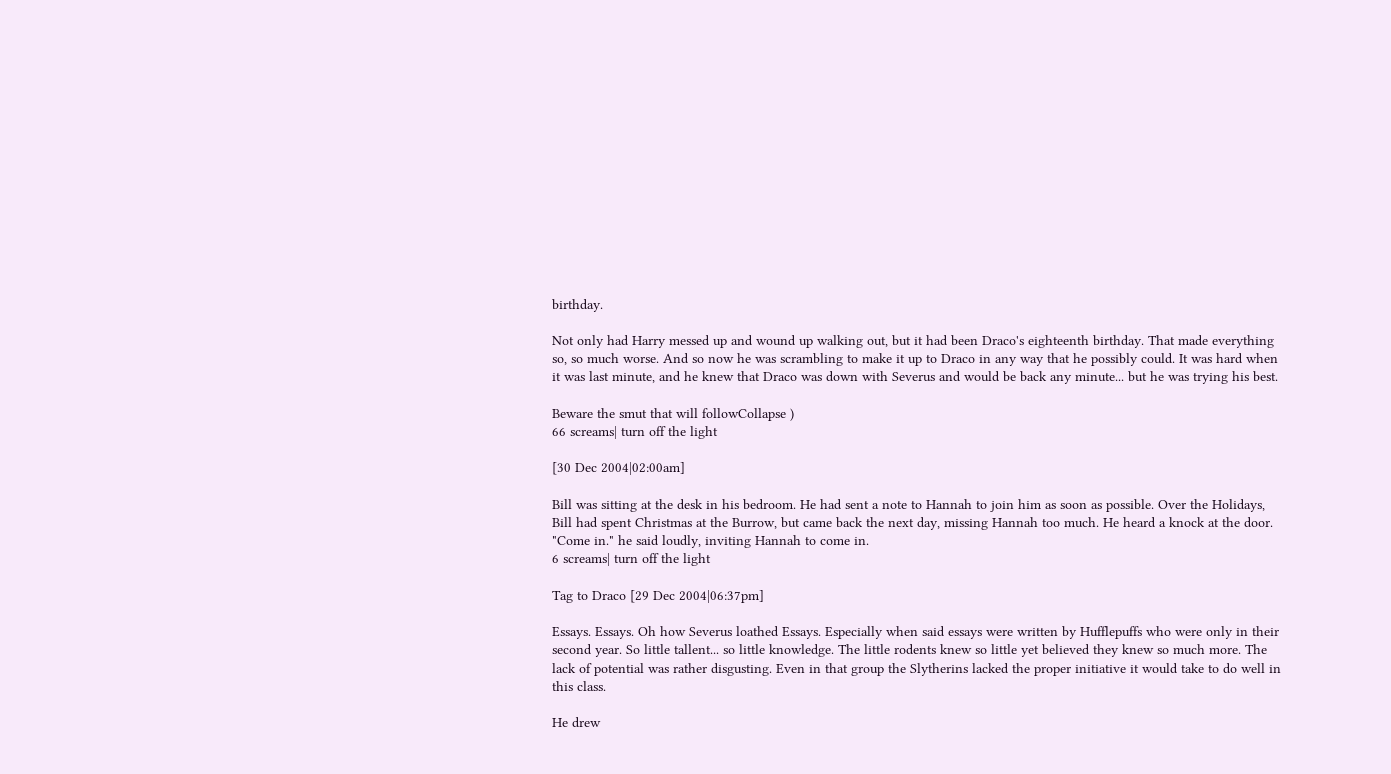birthday.

Not only had Harry messed up and wound up walking out, but it had been Draco's eighteenth birthday. That made everything so, so much worse. And so now he was scrambling to make it up to Draco in any way that he possibly could. It was hard when it was last minute, and he knew that Draco was down with Severus and would be back any minute... but he was trying his best.

Beware the smut that will followCollapse )
66 screams| turn off the light

[30 Dec 2004|02:00am]

Bill was sitting at the desk in his bedroom. He had sent a note to Hannah to join him as soon as possible. Over the Holidays, Bill had spent Christmas at the Burrow, but came back the next day, missing Hannah too much. He heard a knock at the door. "Come in." he said loudly, inviting Hannah to come in.
6 screams| turn off the light

Tag to Draco [29 Dec 2004|06:37pm]

Essays. Essays. Oh how Severus loathed Essays. Especially when said essays were written by Hufflepuffs who were only in their second year. So little tallent... so little knowledge. The little rodents knew so little yet believed they knew so much more. The lack of potential was rather disgusting. Even in that group the Slytherins lacked the proper initiative it would take to do well in this class.

He drew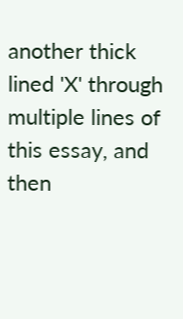another thick lined 'X' through multiple lines of this essay, and then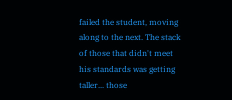failed the student, moving along to the next. The stack of those that didn't meet his standards was getting taller... those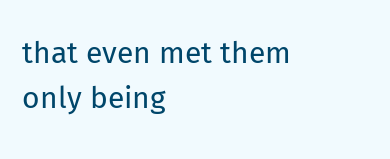that even met them only being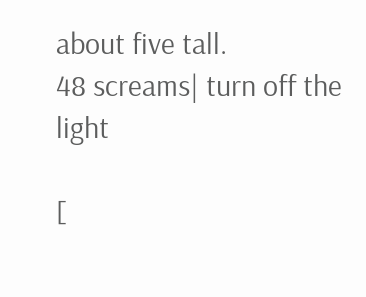about five tall.
48 screams| turn off the light

[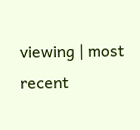viewing | most recent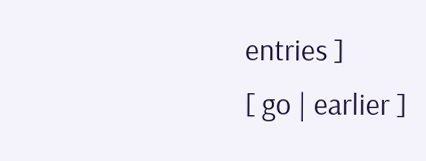entries ]
[ go | earlier ]